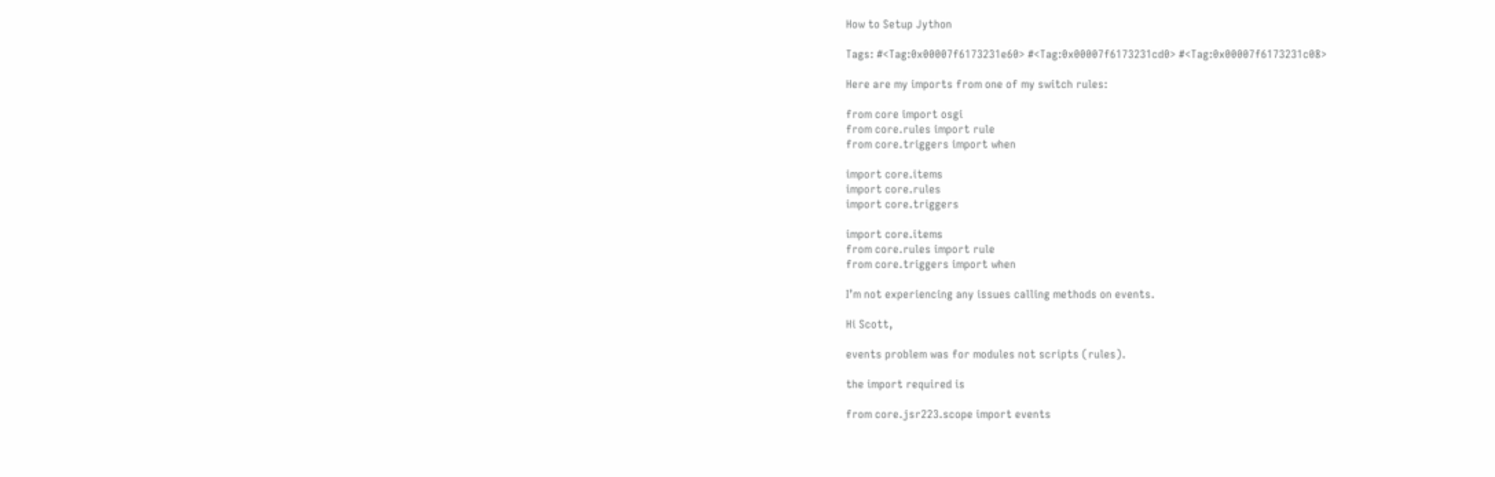How to Setup Jython

Tags: #<Tag:0x00007f6173231e60> #<Tag:0x00007f6173231cd0> #<Tag:0x00007f6173231c08>

Here are my imports from one of my switch rules:

from core import osgi
from core.rules import rule
from core.triggers import when

import core.items
import core.rules
import core.triggers

import core.items
from core.rules import rule
from core.triggers import when

I’m not experiencing any issues calling methods on events.

Hi Scott,

events problem was for modules not scripts (rules).

the import required is

from core.jsr223.scope import events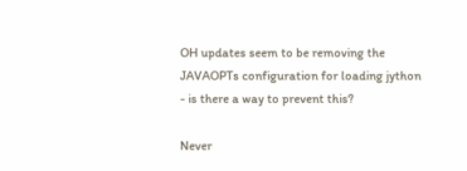OH updates seem to be removing the JAVAOPTs configuration for loading jython - is there a way to prevent this?

Never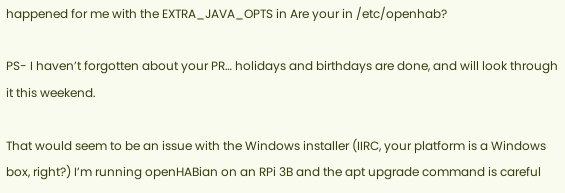happened for me with the EXTRA_JAVA_OPTS in Are your in /etc/openhab?

PS- I haven’t forgotten about your PR… holidays and birthdays are done, and will look through it this weekend.

That would seem to be an issue with the Windows installer (IIRC, your platform is a Windows box, right?) I’m running openHABian on an RPi 3B and the apt upgrade command is careful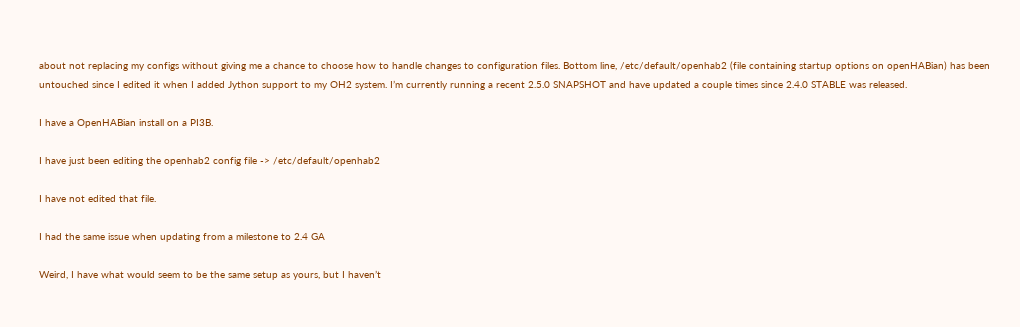about not replacing my configs without giving me a chance to choose how to handle changes to configuration files. Bottom line, /etc/default/openhab2 (file containing startup options on openHABian) has been untouched since I edited it when I added Jython support to my OH2 system. I’m currently running a recent 2.5.0 SNAPSHOT and have updated a couple times since 2.4.0 STABLE was released.

I have a OpenHABian install on a PI3B.

I have just been editing the openhab2 config file -> /etc/default/openhab2

I have not edited that file.

I had the same issue when updating from a milestone to 2.4 GA

Weird, I have what would seem to be the same setup as yours, but I haven’t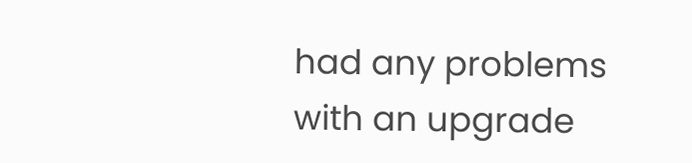had any problems with an upgrade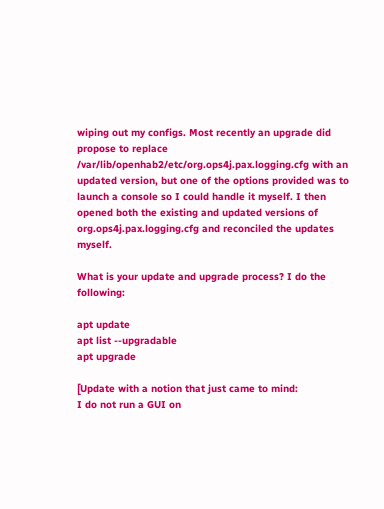wiping out my configs. Most recently an upgrade did propose to replace /var/lib/openhab2/etc/org.ops4j.pax.logging.cfg with an updated version, but one of the options provided was to launch a console so I could handle it myself. I then opened both the existing and updated versions of org.ops4j.pax.logging.cfg and reconciled the updates myself.

What is your update and upgrade process? I do the following:

apt update
apt list --upgradable
apt upgrade

[Update with a notion that just came to mind:
I do not run a GUI on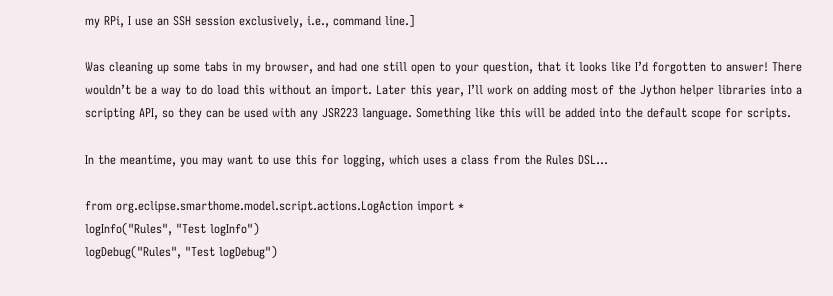my RPi, I use an SSH session exclusively, i.e., command line.]

Was cleaning up some tabs in my browser, and had one still open to your question, that it looks like I’d forgotten to answer! There wouldn’t be a way to do load this without an import. Later this year, I’ll work on adding most of the Jython helper libraries into a scripting API, so they can be used with any JSR223 language. Something like this will be added into the default scope for scripts.

In the meantime, you may want to use this for logging, which uses a class from the Rules DSL…

from org.eclipse.smarthome.model.script.actions.LogAction import *
logInfo("Rules", "Test logInfo")
logDebug("Rules", "Test logDebug")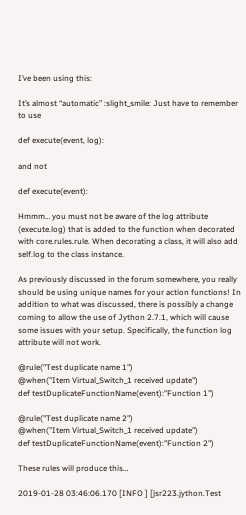I’ve been using this:

It’s almost “automatic” :slight_smile: Just have to remember to use

def execute(event, log):

and not

def execute(event):

Hmmm… you must not be aware of the log attribute (execute.log) that is added to the function when decorated with core.rules.rule. When decorating a class, it will also add self.log to the class instance.

As previously discussed in the forum somewhere, you really should be using unique names for your action functions! In addition to what was discussed, there is possibly a change coming to allow the use of Jython 2.7.1, which will cause some issues with your setup. Specifically, the function log attribute will not work.

@rule("Test duplicate name 1")
@when("Item Virtual_Switch_1 received update")
def testDuplicateFunctionName(event):"Function 1")

@rule("Test duplicate name 2")
@when("Item Virtual_Switch_1 received update")
def testDuplicateFunctionName(event):"Function 2")

These rules will produce this…

2019-01-28 03:46:06.170 [INFO ] [jsr223.jython.Test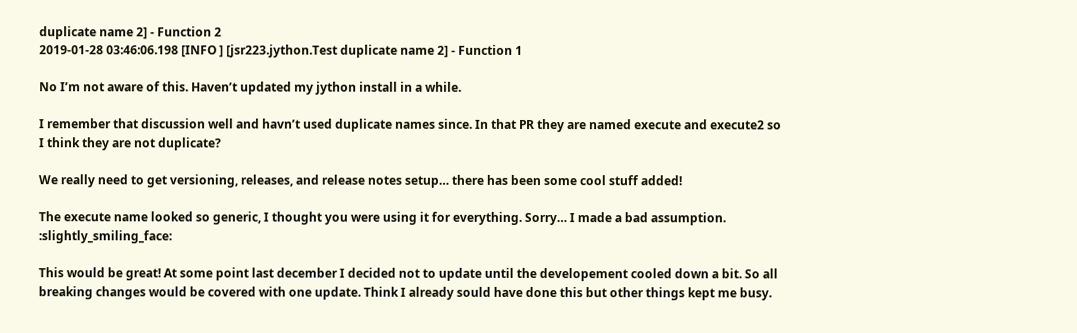duplicate name 2] - Function 2
2019-01-28 03:46:06.198 [INFO ] [jsr223.jython.Test duplicate name 2] - Function 1

No I’m not aware of this. Haven’t updated my jython install in a while.

I remember that discussion well and havn’t used duplicate names since. In that PR they are named execute and execute2 so I think they are not duplicate?

We really need to get versioning, releases, and release notes setup… there has been some cool stuff added!

The execute name looked so generic, I thought you were using it for everything. Sorry… I made a bad assumption. :slightly_smiling_face:

This would be great! At some point last december I decided not to update until the developement cooled down a bit. So all breaking changes would be covered with one update. Think I already sould have done this but other things kept me busy.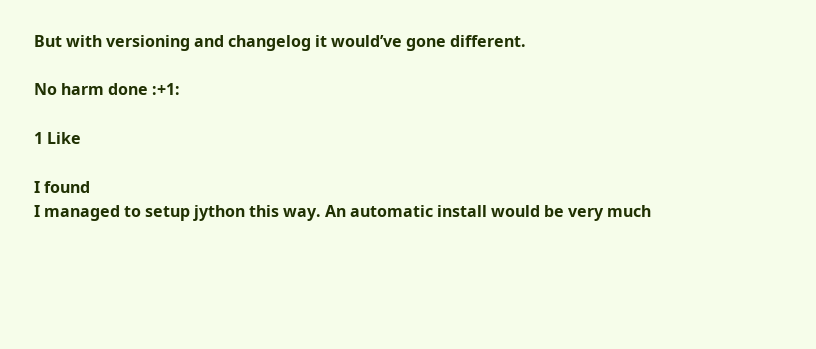But with versioning and changelog it would’ve gone different.

No harm done :+1:

1 Like

I found
I managed to setup jython this way. An automatic install would be very much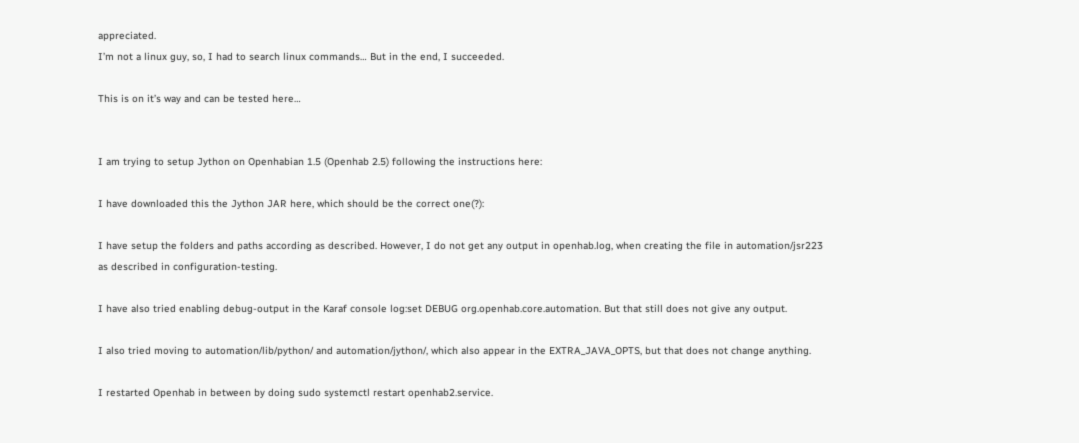appreciated.
I’m not a linux guy, so, I had to search linux commands… But in the end, I succeeded.

This is on it’s way and can be tested here…


I am trying to setup Jython on Openhabian 1.5 (Openhab 2.5) following the instructions here:

I have downloaded this the Jython JAR here, which should be the correct one(?):

I have setup the folders and paths according as described. However, I do not get any output in openhab.log, when creating the file in automation/jsr223 as described in configuration-testing.

I have also tried enabling debug-output in the Karaf console log:set DEBUG org.openhab.core.automation. But that still does not give any output.

I also tried moving to automation/lib/python/ and automation/jython/, which also appear in the EXTRA_JAVA_OPTS, but that does not change anything.

I restarted Openhab in between by doing sudo systemctl restart openhab2.service.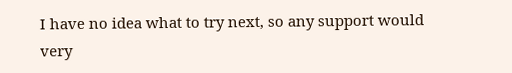I have no idea what to try next, so any support would very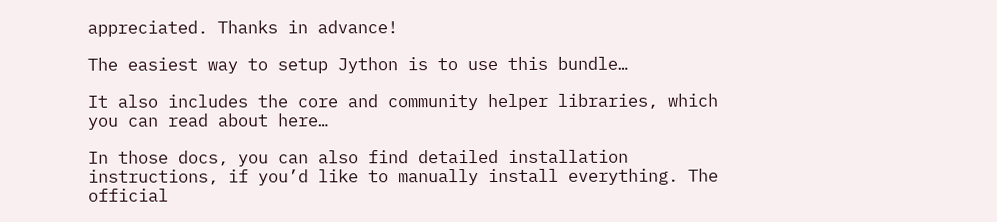appreciated. Thanks in advance!

The easiest way to setup Jython is to use this bundle…

It also includes the core and community helper libraries, which you can read about here…

In those docs, you can also find detailed installation instructions, if you’d like to manually install everything. The official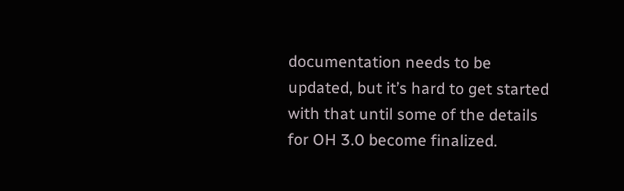documentation needs to be updated, but it’s hard to get started with that until some of the details for OH 3.0 become finalized.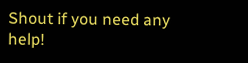Shout if you need any help!